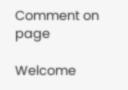Comment on page

Welcome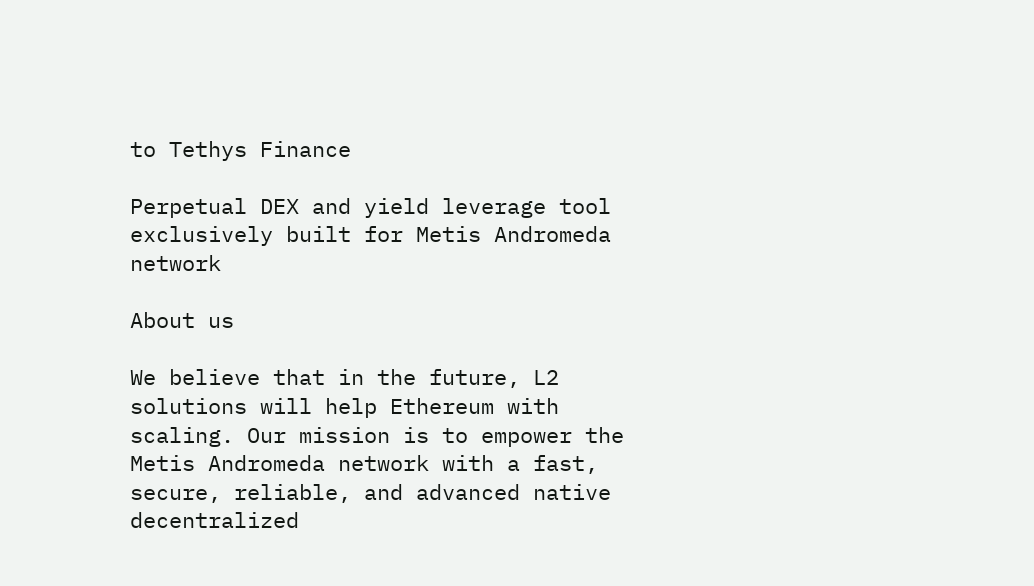to Tethys Finance

Perpetual DEX and yield leverage tool exclusively built for Metis Andromeda network

About us

We believe that in the future, L2 solutions will help Ethereum with scaling. Our mission is to empower the Metis Andromeda network with a fast, secure, reliable, and advanced native decentralized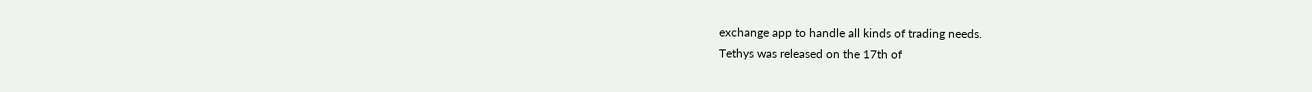exchange app to handle all kinds of trading needs.
Tethys was released on the 17th of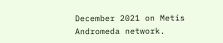December 2021 on Metis Andromeda network.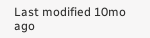Last modified 10mo ago